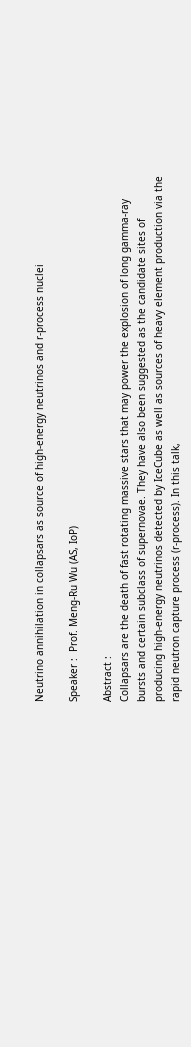Neutrino annihilation in collapsars as source of high-energy neutrinos and r-process nuclei

Speaker :  Prof. Meng-Ru Wu (AS, IoP)

Abstract :
Collapsars are the death of fast rotating massive stars that may power the explosion of long gamma-ray bursts and certain subclass of supernovae. They have also been suggested as the candidate sites of producing high-energy neutrinos detected by IceCube as well as sources of heavy element production via the rapid neutron capture process (r-process). In this talk,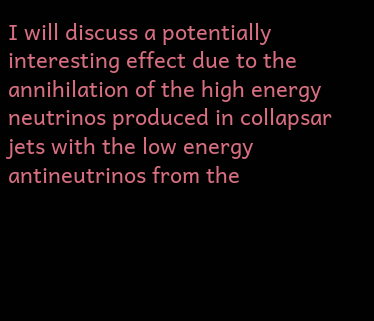I will discuss a potentially interesting effect due to the annihilation of the high energy neutrinos produced in collapsar jets with the low energy antineutrinos from the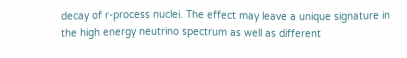decay of r-process nuclei. The effect may leave a unique signature in the high energy neutrino spectrum as well as different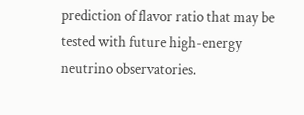prediction of flavor ratio that may be tested with future high-energy neutrino observatories.